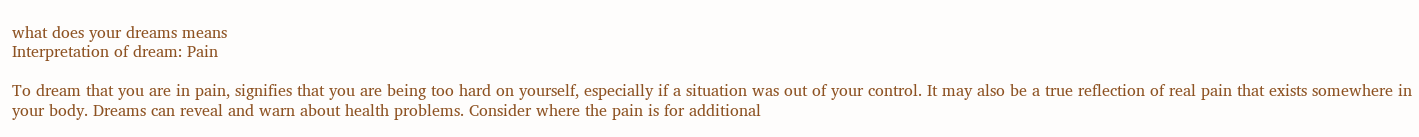what does your dreams means
Interpretation of dream: Pain

To dream that you are in pain, signifies that you are being too hard on yourself, especially if a situation was out of your control. It may also be a true reflection of real pain that exists somewhere in your body. Dreams can reveal and warn about health problems. Consider where the pain is for additional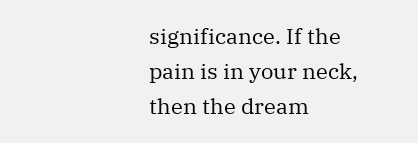significance. If the pain is in your neck, then the dream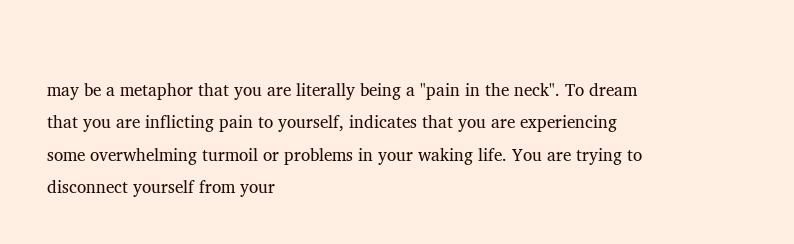may be a metaphor that you are literally being a "pain in the neck". To dream that you are inflicting pain to yourself, indicates that you are experiencing some overwhelming turmoil or problems in your waking life. You are trying to disconnect yourself from your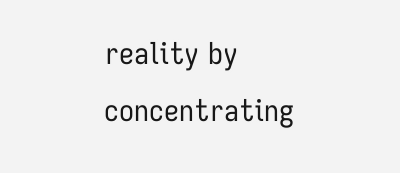reality by concentrating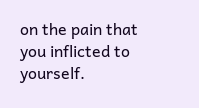on the pain that you inflicted to yourself.